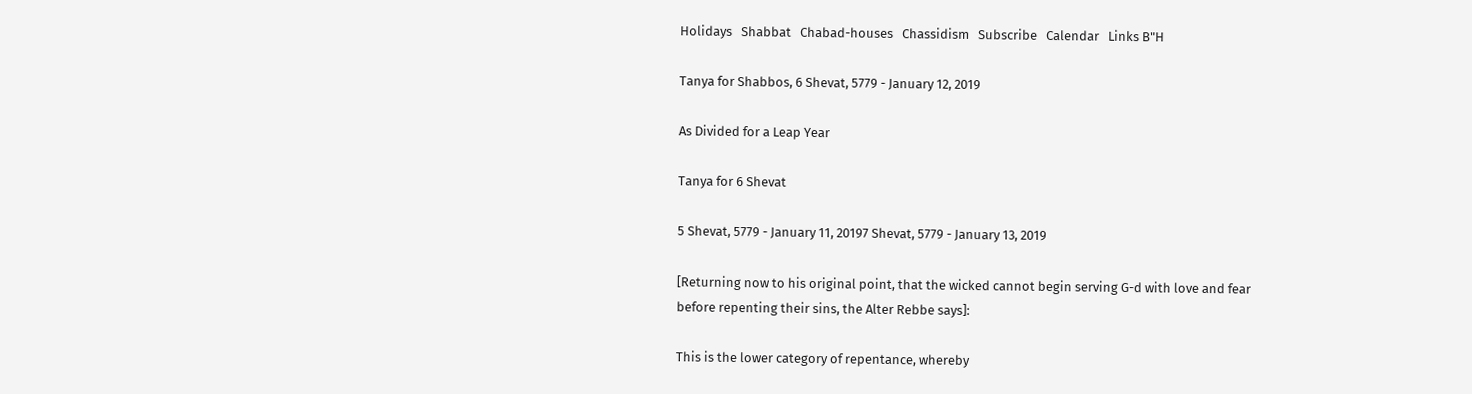Holidays   Shabbat   Chabad-houses   Chassidism   Subscribe   Calendar   Links B"H

Tanya for Shabbos, 6 Shevat, 5779 - January 12, 2019

As Divided for a Leap Year

Tanya for 6 Shevat

5 Shevat, 5779 - January 11, 20197 Shevat, 5779 - January 13, 2019

[Returning now to his original point, that the wicked cannot begin serving G-d with love and fear before repenting their sins, the Alter Rebbe says]:

This is the lower category of repentance, whereby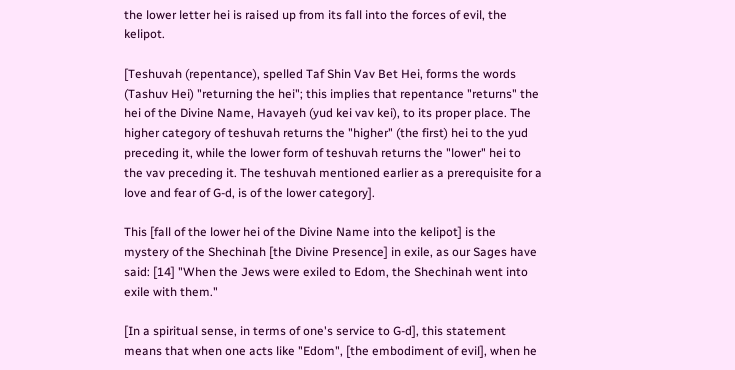the lower letter hei is raised up from its fall into the forces of evil, the kelipot.

[Teshuvah (repentance), spelled Taf Shin Vav Bet Hei, forms the words (Tashuv Hei) "returning the hei"; this implies that repentance "returns" the hei of the Divine Name, Havayeh (yud kei vav kei), to its proper place. The higher category of teshuvah returns the "higher" (the first) hei to the yud preceding it, while the lower form of teshuvah returns the "lower" hei to the vav preceding it. The teshuvah mentioned earlier as a prerequisite for a love and fear of G-d, is of the lower category].

This [fall of the lower hei of the Divine Name into the kelipot] is the mystery of the Shechinah [the Divine Presence] in exile, as our Sages have said: [14] "When the Jews were exiled to Edom, the Shechinah went into exile with them."

[In a spiritual sense, in terms of one's service to G-d], this statement means that when one acts like "Edom", [the embodiment of evil], when he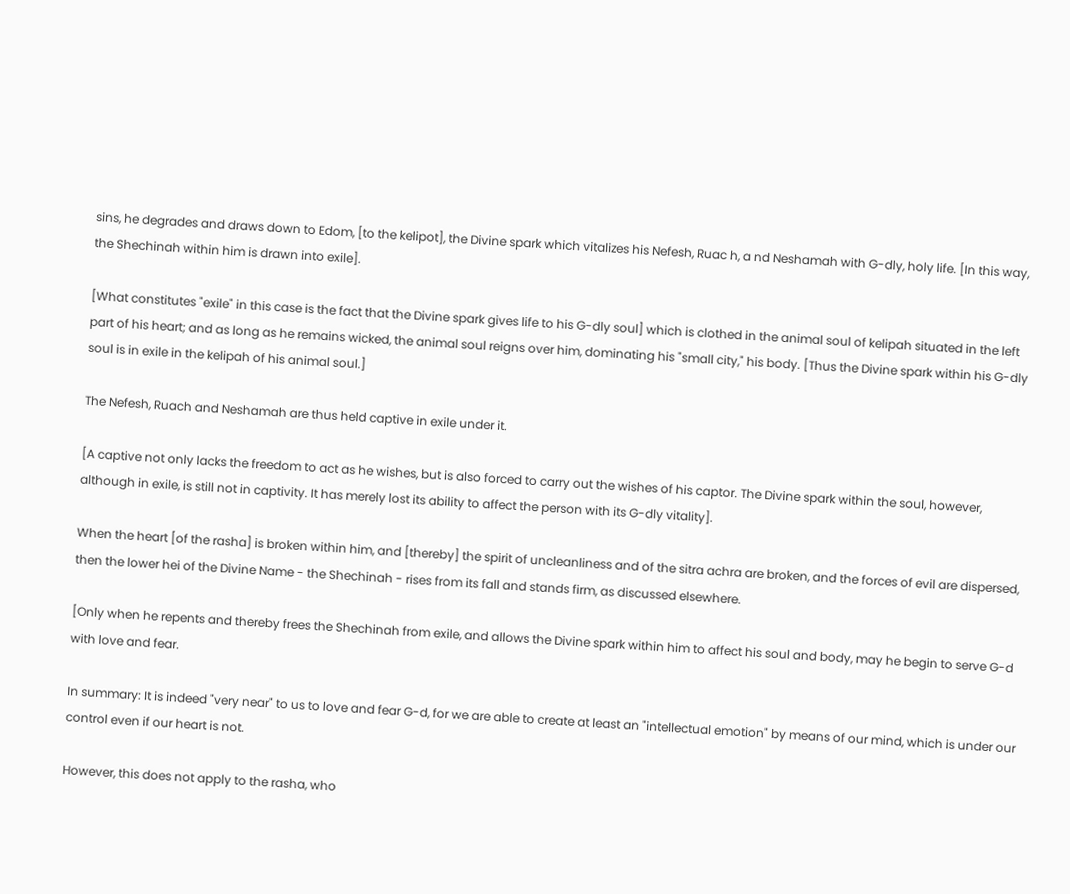sins, he degrades and draws down to Edom, [to the kelipot], the Divine spark which vitalizes his Nefesh, Ruac h, a nd Neshamah with G-dly, holy life. [In this way, the Shechinah within him is drawn into exile].

[What constitutes "exile" in this case is the fact that the Divine spark gives life to his G-dly soul] which is clothed in the animal soul of kelipah situated in the left part of his heart; and as long as he remains wicked, the animal soul reigns over him, dominating his "small city," his body. [Thus the Divine spark within his G-dly soul is in exile in the kelipah of his animal soul.]

The Nefesh, Ruach and Neshamah are thus held captive in exile under it.

[A captive not only lacks the freedom to act as he wishes, but is also forced to carry out the wishes of his captor. The Divine spark within the soul, however, although in exile, is still not in captivity. It has merely lost its ability to affect the person with its G-dly vitality].

When the heart [of the rasha] is broken within him, and [thereby] the spirit of uncleanliness and of the sitra achra are broken, and the forces of evil are dispersed, then the lower hei of the Divine Name - the Shechinah - rises from its fall and stands firm, as discussed elsewhere.

[Only when he repents and thereby frees the Shechinah from exile, and allows the Divine spark within him to affect his soul and body, may he begin to serve G-d with love and fear.

In summary: It is indeed "very near" to us to love and fear G-d, for we are able to create at least an "intellectual emotion" by means of our mind, which is under our control even if our heart is not.

However, this does not apply to the rasha, who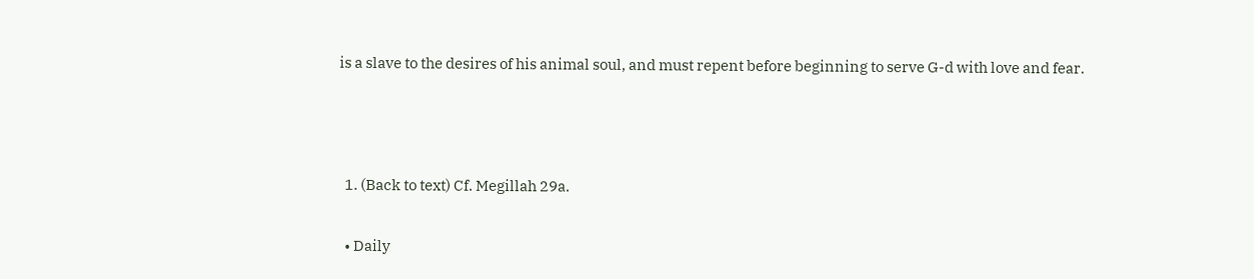is a slave to the desires of his animal soul, and must repent before beginning to serve G-d with love and fear.



  1. (Back to text) Cf. Megillah 29a.

  • Daily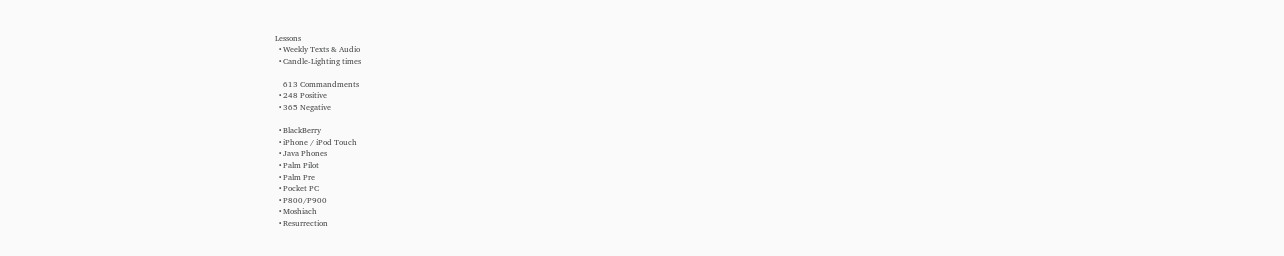Lessons
  • Weekly Texts & Audio
  • Candle-Lighting times

    613 Commandments
  • 248 Positive
  • 365 Negative

  • BlackBerry
  • iPhone / iPod Touch
  • Java Phones
  • Palm Pilot
  • Palm Pre
  • Pocket PC
  • P800/P900
  • Moshiach
  • Resurrection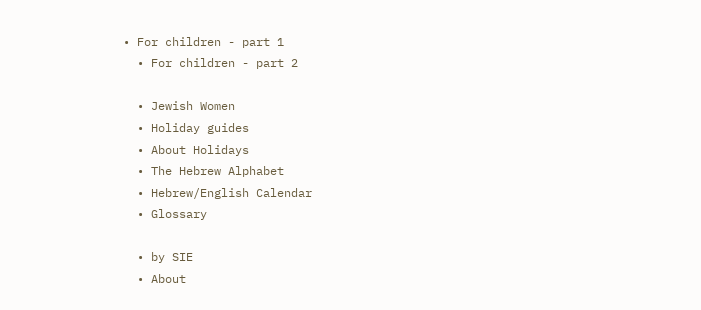• For children - part 1
  • For children - part 2

  • Jewish Women
  • Holiday guides
  • About Holidays
  • The Hebrew Alphabet
  • Hebrew/English Calendar
  • Glossary

  • by SIE
  • About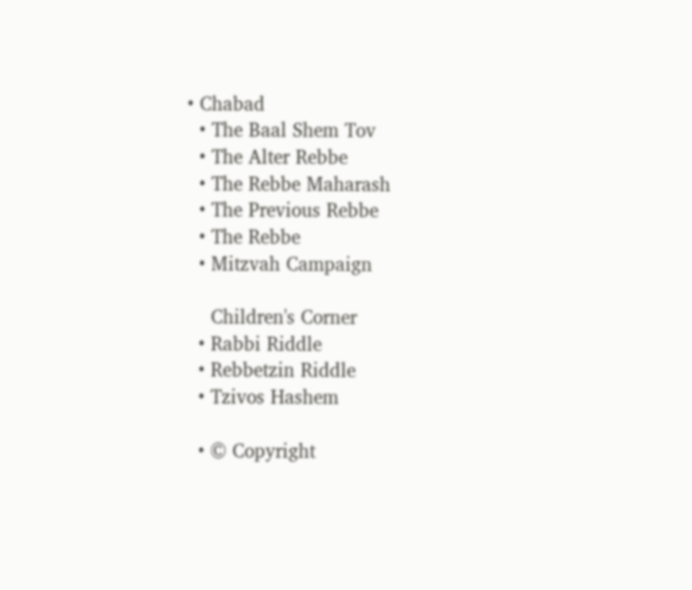• Chabad
  • The Baal Shem Tov
  • The Alter Rebbe
  • The Rebbe Maharash
  • The Previous Rebbe
  • The Rebbe
  • Mitzvah Campaign

    Children's Corner
  • Rabbi Riddle
  • Rebbetzin Riddle
  • Tzivos Hashem

  • © Copyright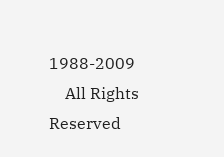1988-2009
    All Rights Reserved